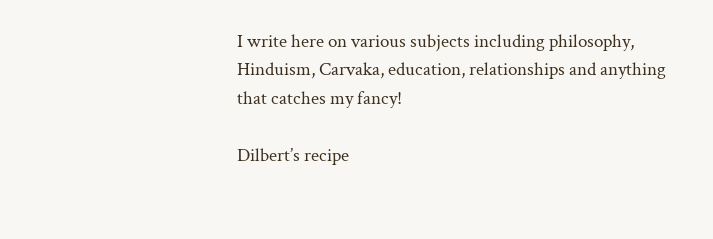I write here on various subjects including philosophy, Hinduism, Carvaka, education, relationships and anything that catches my fancy!

Dilbert’s recipe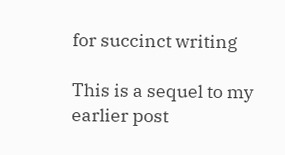for succinct writing

This is a sequel to my earlier post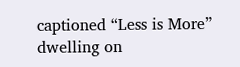captioned “Less is More” dwelling on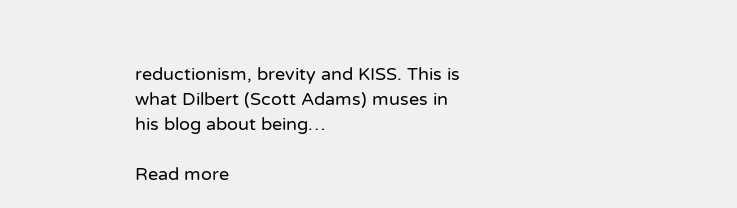reductionism, brevity and KISS. This is what Dilbert (Scott Adams) muses in his blog about being…

Read more